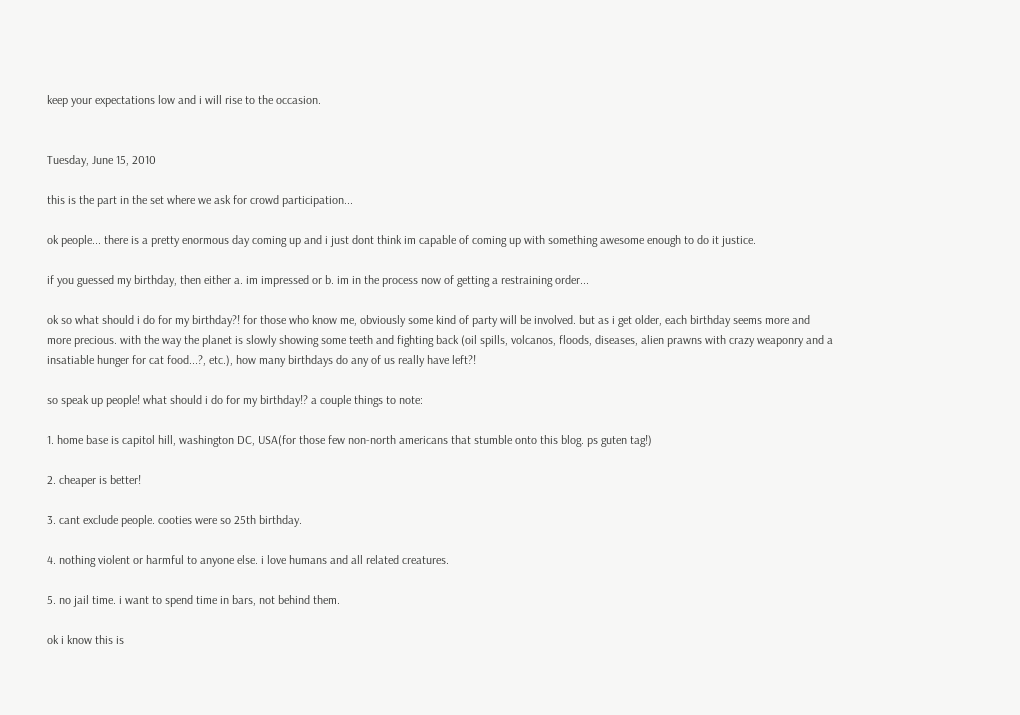keep your expectations low and i will rise to the occasion.


Tuesday, June 15, 2010

this is the part in the set where we ask for crowd participation...

ok people... there is a pretty enormous day coming up and i just dont think im capable of coming up with something awesome enough to do it justice.

if you guessed my birthday, then either a. im impressed or b. im in the process now of getting a restraining order...

ok so what should i do for my birthday?! for those who know me, obviously some kind of party will be involved. but as i get older, each birthday seems more and more precious. with the way the planet is slowly showing some teeth and fighting back (oil spills, volcanos, floods, diseases, alien prawns with crazy weaponry and a insatiable hunger for cat food...?, etc.), how many birthdays do any of us really have left?!

so speak up people! what should i do for my birthday!? a couple things to note:

1. home base is capitol hill, washington DC, USA(for those few non-north americans that stumble onto this blog. ps guten tag!)

2. cheaper is better!

3. cant exclude people. cooties were so 25th birthday.

4. nothing violent or harmful to anyone else. i love humans and all related creatures.

5. no jail time. i want to spend time in bars, not behind them.

ok i know this is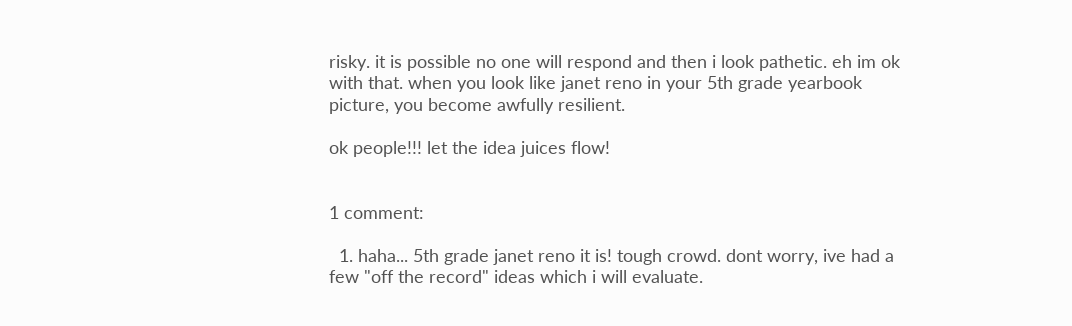risky. it is possible no one will respond and then i look pathetic. eh im ok with that. when you look like janet reno in your 5th grade yearbook picture, you become awfully resilient.

ok people!!! let the idea juices flow!


1 comment:

  1. haha... 5th grade janet reno it is! tough crowd. dont worry, ive had a few "off the record" ideas which i will evaluate.